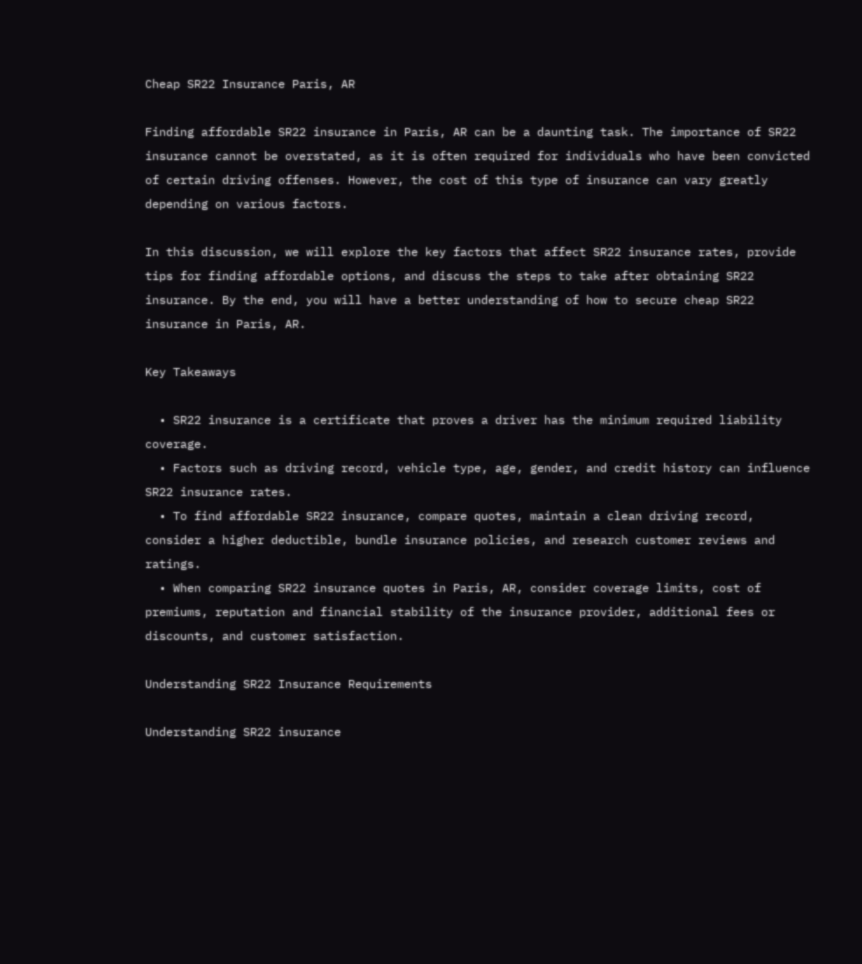Cheap SR22 Insurance Paris, AR

Finding affordable SR22 insurance in Paris, AR can be a daunting task. The importance of SR22 insurance cannot be overstated, as it is often required for individuals who have been convicted of certain driving offenses. However, the cost of this type of insurance can vary greatly depending on various factors.

In this discussion, we will explore the key factors that affect SR22 insurance rates, provide tips for finding affordable options, and discuss the steps to take after obtaining SR22 insurance. By the end, you will have a better understanding of how to secure cheap SR22 insurance in Paris, AR.

Key Takeaways

  • SR22 insurance is a certificate that proves a driver has the minimum required liability coverage.
  • Factors such as driving record, vehicle type, age, gender, and credit history can influence SR22 insurance rates.
  • To find affordable SR22 insurance, compare quotes, maintain a clean driving record, consider a higher deductible, bundle insurance policies, and research customer reviews and ratings.
  • When comparing SR22 insurance quotes in Paris, AR, consider coverage limits, cost of premiums, reputation and financial stability of the insurance provider, additional fees or discounts, and customer satisfaction.

Understanding SR22 Insurance Requirements

Understanding SR22 insurance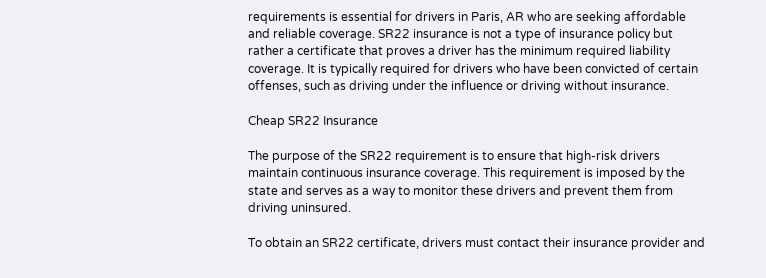requirements is essential for drivers in Paris, AR who are seeking affordable and reliable coverage. SR22 insurance is not a type of insurance policy but rather a certificate that proves a driver has the minimum required liability coverage. It is typically required for drivers who have been convicted of certain offenses, such as driving under the influence or driving without insurance.

Cheap SR22 Insurance

The purpose of the SR22 requirement is to ensure that high-risk drivers maintain continuous insurance coverage. This requirement is imposed by the state and serves as a way to monitor these drivers and prevent them from driving uninsured.

To obtain an SR22 certificate, drivers must contact their insurance provider and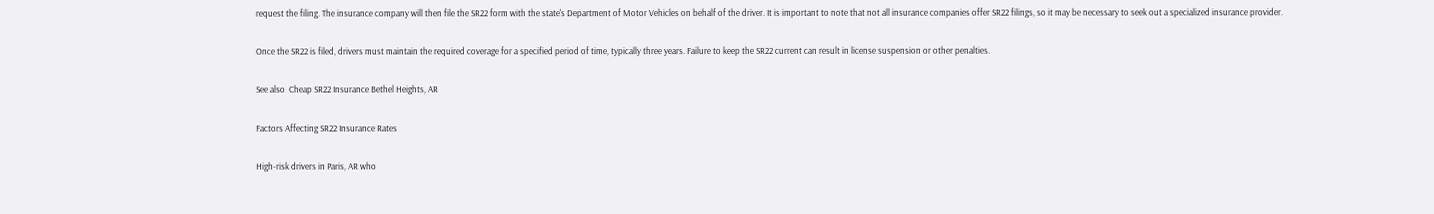request the filing. The insurance company will then file the SR22 form with the state's Department of Motor Vehicles on behalf of the driver. It is important to note that not all insurance companies offer SR22 filings, so it may be necessary to seek out a specialized insurance provider.

Once the SR22 is filed, drivers must maintain the required coverage for a specified period of time, typically three years. Failure to keep the SR22 current can result in license suspension or other penalties.

See also  Cheap SR22 Insurance Bethel Heights, AR

Factors Affecting SR22 Insurance Rates

High-risk drivers in Paris, AR who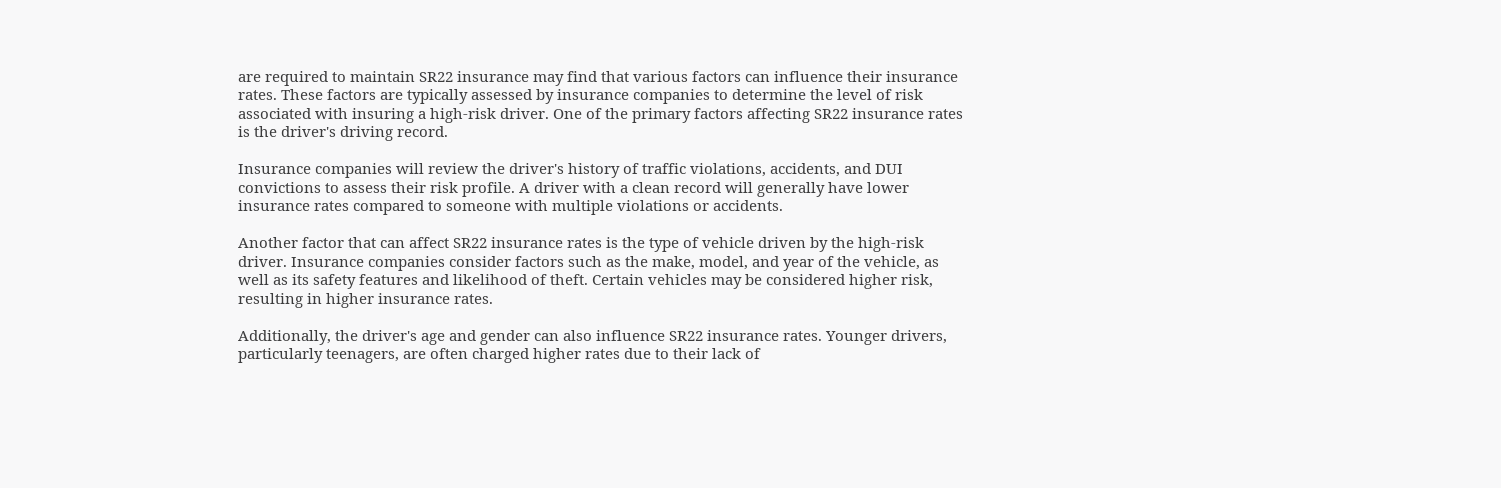are required to maintain SR22 insurance may find that various factors can influence their insurance rates. These factors are typically assessed by insurance companies to determine the level of risk associated with insuring a high-risk driver. One of the primary factors affecting SR22 insurance rates is the driver's driving record.

Insurance companies will review the driver's history of traffic violations, accidents, and DUI convictions to assess their risk profile. A driver with a clean record will generally have lower insurance rates compared to someone with multiple violations or accidents.

Another factor that can affect SR22 insurance rates is the type of vehicle driven by the high-risk driver. Insurance companies consider factors such as the make, model, and year of the vehicle, as well as its safety features and likelihood of theft. Certain vehicles may be considered higher risk, resulting in higher insurance rates.

Additionally, the driver's age and gender can also influence SR22 insurance rates. Younger drivers, particularly teenagers, are often charged higher rates due to their lack of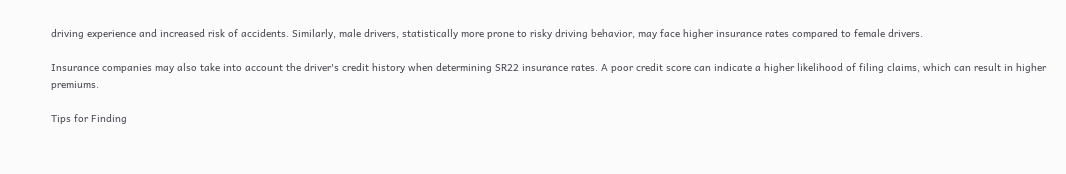driving experience and increased risk of accidents. Similarly, male drivers, statistically more prone to risky driving behavior, may face higher insurance rates compared to female drivers.

Insurance companies may also take into account the driver's credit history when determining SR22 insurance rates. A poor credit score can indicate a higher likelihood of filing claims, which can result in higher premiums.

Tips for Finding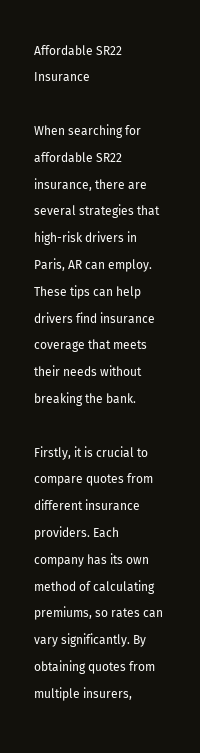Affordable SR22 Insurance

When searching for affordable SR22 insurance, there are several strategies that high-risk drivers in Paris, AR can employ. These tips can help drivers find insurance coverage that meets their needs without breaking the bank.

Firstly, it is crucial to compare quotes from different insurance providers. Each company has its own method of calculating premiums, so rates can vary significantly. By obtaining quotes from multiple insurers,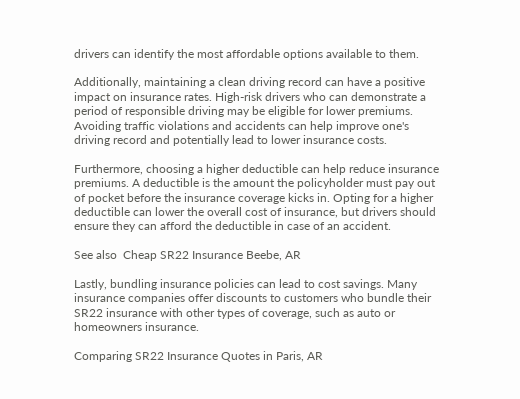drivers can identify the most affordable options available to them.

Additionally, maintaining a clean driving record can have a positive impact on insurance rates. High-risk drivers who can demonstrate a period of responsible driving may be eligible for lower premiums. Avoiding traffic violations and accidents can help improve one's driving record and potentially lead to lower insurance costs.

Furthermore, choosing a higher deductible can help reduce insurance premiums. A deductible is the amount the policyholder must pay out of pocket before the insurance coverage kicks in. Opting for a higher deductible can lower the overall cost of insurance, but drivers should ensure they can afford the deductible in case of an accident.

See also  Cheap SR22 Insurance Beebe, AR

Lastly, bundling insurance policies can lead to cost savings. Many insurance companies offer discounts to customers who bundle their SR22 insurance with other types of coverage, such as auto or homeowners insurance.

Comparing SR22 Insurance Quotes in Paris, AR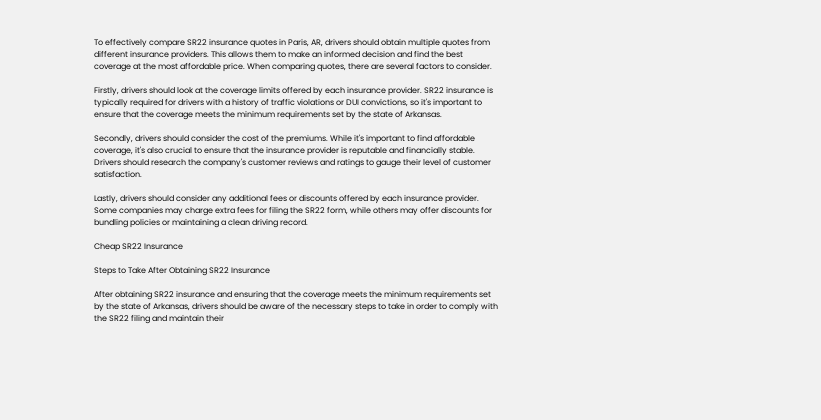To effectively compare SR22 insurance quotes in Paris, AR, drivers should obtain multiple quotes from different insurance providers. This allows them to make an informed decision and find the best coverage at the most affordable price. When comparing quotes, there are several factors to consider.

Firstly, drivers should look at the coverage limits offered by each insurance provider. SR22 insurance is typically required for drivers with a history of traffic violations or DUI convictions, so it's important to ensure that the coverage meets the minimum requirements set by the state of Arkansas.

Secondly, drivers should consider the cost of the premiums. While it's important to find affordable coverage, it's also crucial to ensure that the insurance provider is reputable and financially stable. Drivers should research the company's customer reviews and ratings to gauge their level of customer satisfaction.

Lastly, drivers should consider any additional fees or discounts offered by each insurance provider. Some companies may charge extra fees for filing the SR22 form, while others may offer discounts for bundling policies or maintaining a clean driving record.

Cheap SR22 Insurance

Steps to Take After Obtaining SR22 Insurance

After obtaining SR22 insurance and ensuring that the coverage meets the minimum requirements set by the state of Arkansas, drivers should be aware of the necessary steps to take in order to comply with the SR22 filing and maintain their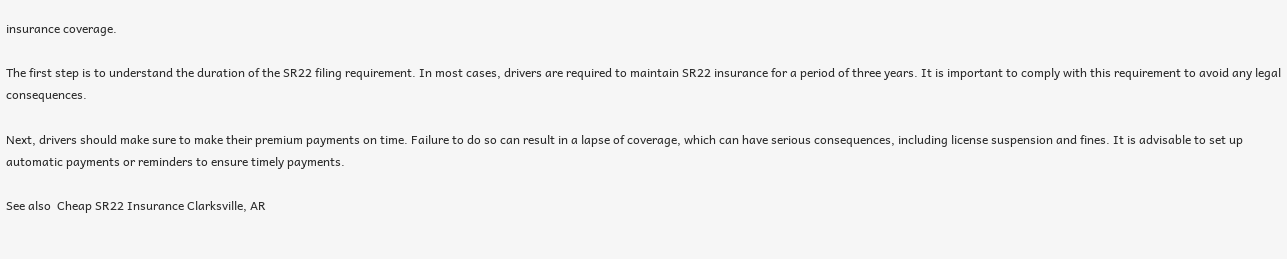insurance coverage.

The first step is to understand the duration of the SR22 filing requirement. In most cases, drivers are required to maintain SR22 insurance for a period of three years. It is important to comply with this requirement to avoid any legal consequences.

Next, drivers should make sure to make their premium payments on time. Failure to do so can result in a lapse of coverage, which can have serious consequences, including license suspension and fines. It is advisable to set up automatic payments or reminders to ensure timely payments.

See also  Cheap SR22 Insurance Clarksville, AR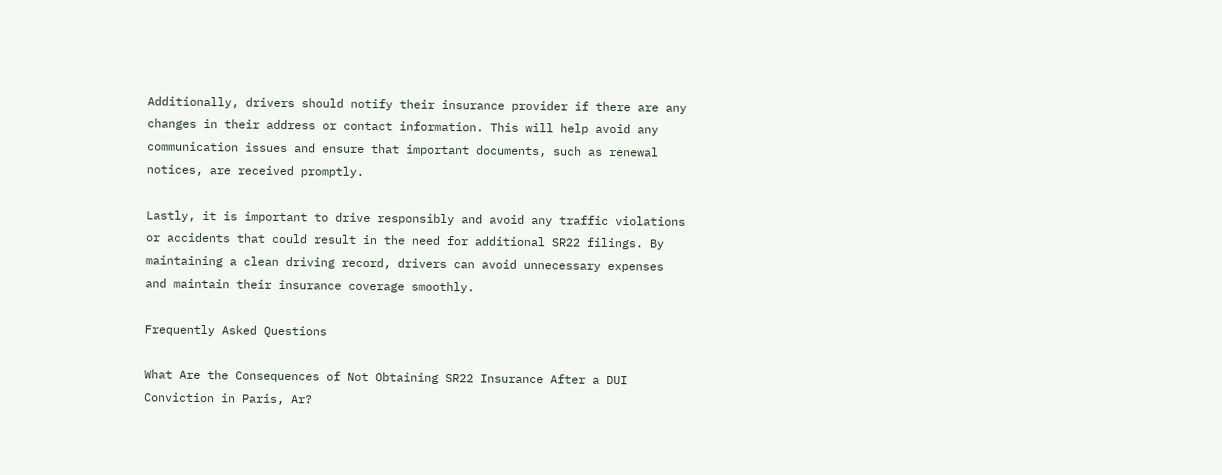Additionally, drivers should notify their insurance provider if there are any changes in their address or contact information. This will help avoid any communication issues and ensure that important documents, such as renewal notices, are received promptly.

Lastly, it is important to drive responsibly and avoid any traffic violations or accidents that could result in the need for additional SR22 filings. By maintaining a clean driving record, drivers can avoid unnecessary expenses and maintain their insurance coverage smoothly.

Frequently Asked Questions

What Are the Consequences of Not Obtaining SR22 Insurance After a DUI Conviction in Paris, Ar?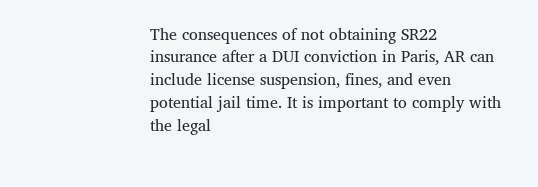The consequences of not obtaining SR22 insurance after a DUI conviction in Paris, AR can include license suspension, fines, and even potential jail time. It is important to comply with the legal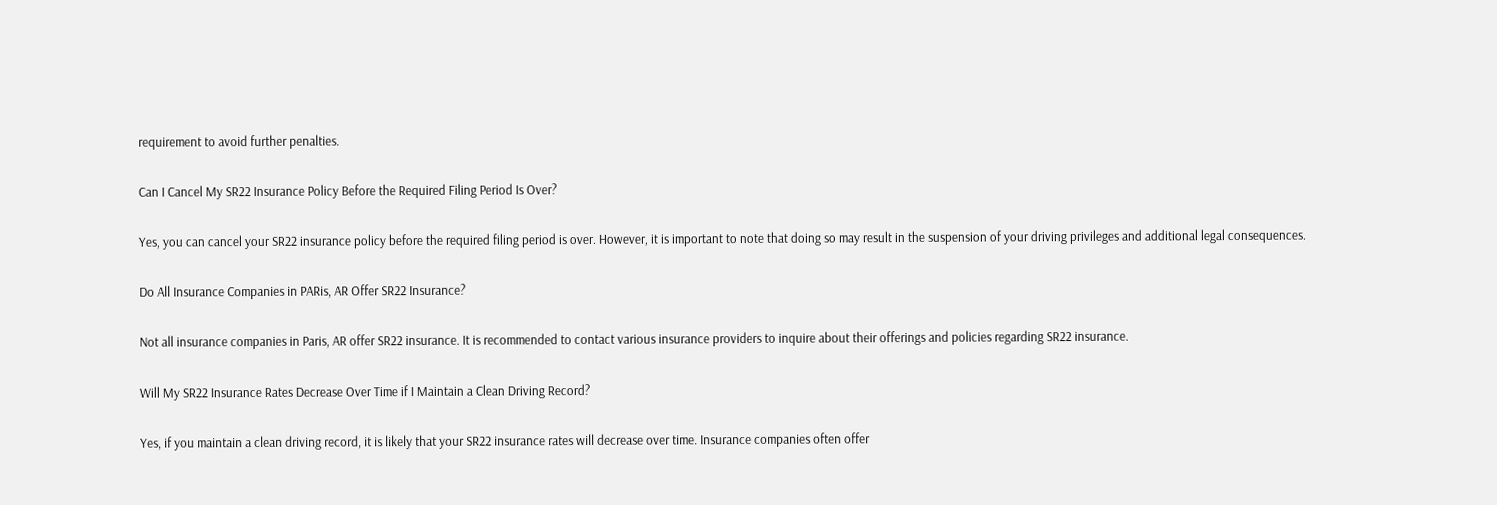requirement to avoid further penalties.

Can I Cancel My SR22 Insurance Policy Before the Required Filing Period Is Over?

Yes, you can cancel your SR22 insurance policy before the required filing period is over. However, it is important to note that doing so may result in the suspension of your driving privileges and additional legal consequences.

Do All Insurance Companies in PARis, AR Offer SR22 Insurance?

Not all insurance companies in Paris, AR offer SR22 insurance. It is recommended to contact various insurance providers to inquire about their offerings and policies regarding SR22 insurance.

Will My SR22 Insurance Rates Decrease Over Time if I Maintain a Clean Driving Record?

Yes, if you maintain a clean driving record, it is likely that your SR22 insurance rates will decrease over time. Insurance companies often offer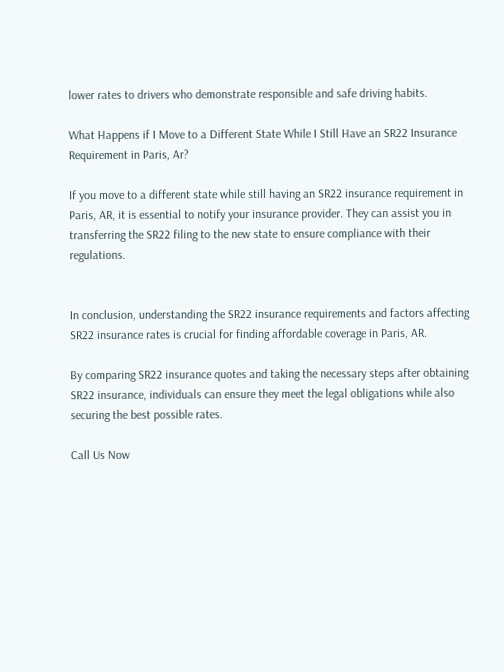lower rates to drivers who demonstrate responsible and safe driving habits.

What Happens if I Move to a Different State While I Still Have an SR22 Insurance Requirement in Paris, Ar?

If you move to a different state while still having an SR22 insurance requirement in Paris, AR, it is essential to notify your insurance provider. They can assist you in transferring the SR22 filing to the new state to ensure compliance with their regulations.


In conclusion, understanding the SR22 insurance requirements and factors affecting SR22 insurance rates is crucial for finding affordable coverage in Paris, AR.

By comparing SR22 insurance quotes and taking the necessary steps after obtaining SR22 insurance, individuals can ensure they meet the legal obligations while also securing the best possible rates.

Call Us Now